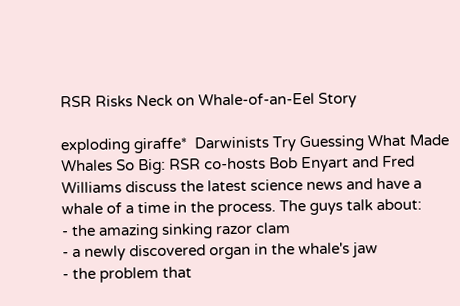RSR Risks Neck on Whale-of-an-Eel Story

exploding giraffe*  Darwinists Try Guessing What Made Whales So Big: RSR co-hosts Bob Enyart and Fred Williams discuss the latest science news and have a whale of a time in the process. The guys talk about:
- the amazing sinking razor clam
- a newly discovered organ in the whale's jaw
- the problem that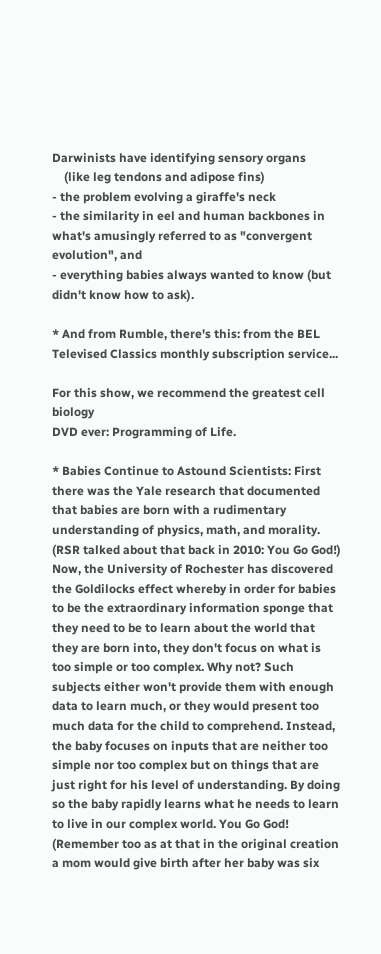Darwinists have identifying sensory organs
    (like leg tendons and adipose fins)
- the problem evolving a giraffe's neck
- the similarity in eel and human backbones in what's amusingly referred to as "convergent evolution", and
- everything babies always wanted to know (but didn't know how to ask).

* And from Rumble, there's this: from the BEL Televised Classics monthly subscription service...

For this show, we recommend the greatest cell biology
DVD ever: Programming of Life.

* Babies Continue to Astound Scientists: First there was the Yale research that documented that babies are born with a rudimentary understanding of physics, math, and morality. (RSR talked about that back in 2010: You Go God!) Now, the University of Rochester has discovered the Goldilocks effect whereby in order for babies to be the extraordinary information sponge that they need to be to learn about the world that they are born into, they don't focus on what is too simple or too complex. Why not? Such subjects either won't provide them with enough data to learn much, or they would present too much data for the child to comprehend. Instead, the baby focuses on inputs that are neither too simple nor too complex but on things that are just right for his level of understanding. By doing so the baby rapidly learns what he needs to learn to live in our complex world. You Go God! (Remember too as at that in the original creation a mom would give birth after her baby was six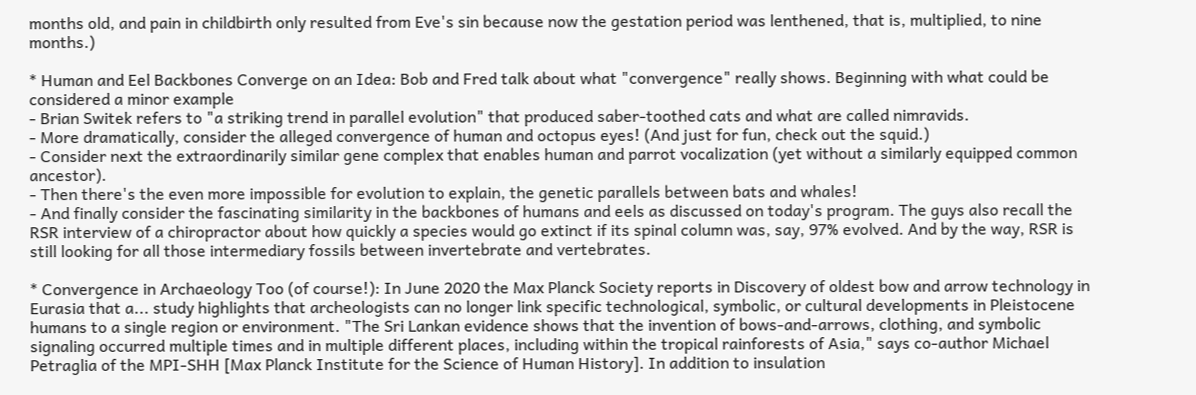months old, and pain in childbirth only resulted from Eve's sin because now the gestation period was lenthened, that is, multiplied, to nine months.)

* Human and Eel Backbones Converge on an Idea: Bob and Fred talk about what "convergence" really shows. Beginning with what could be considered a minor example
- Brian Switek refers to "a striking trend in parallel evolution" that produced saber-toothed cats and what are called nimravids.
- More dramatically, consider the alleged convergence of human and octopus eyes! (And just for fun, check out the squid.)
- Consider next the extraordinarily similar gene complex that enables human and parrot vocalization (yet without a similarly equipped common ancestor).
- Then there's the even more impossible for evolution to explain, the genetic parallels between bats and whales!
- And finally consider the fascinating similarity in the backbones of humans and eels as discussed on today's program. The guys also recall the RSR interview of a chiropractor about how quickly a species would go extinct if its spinal column was, say, 97% evolved. And by the way, RSR is still looking for all those intermediary fossils between invertebrate and vertebrates.

* Convergence in Archaeology Too (of course!): In June 2020 the Max Planck Society reports in Discovery of oldest bow and arrow technology in Eurasia that a... study highlights that archeologists can no longer link specific technological, symbolic, or cultural developments in Pleistocene humans to a single region or environment. "The Sri Lankan evidence shows that the invention of bows-and-arrows, clothing, and symbolic signaling occurred multiple times and in multiple different places, including within the tropical rainforests of Asia," says co-author Michael Petraglia of the MPI-SHH [Max Planck Institute for the Science of Human History]. In addition to insulation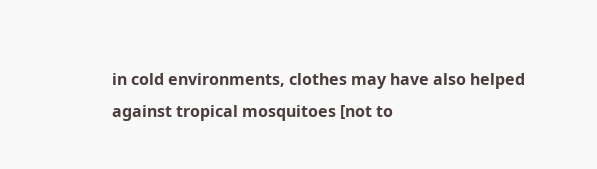in cold environments, clothes may have also helped against tropical mosquitoes [not to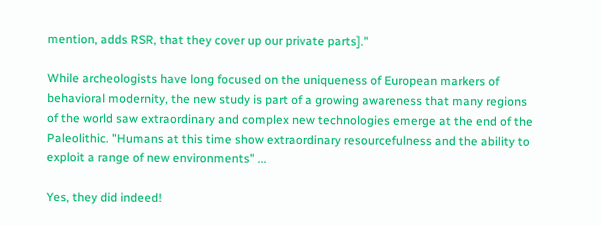mention, adds RSR, that they cover up our private parts]."

While archeologists have long focused on the uniqueness of European markers of behavioral modernity, the new study is part of a growing awareness that many regions of the world saw extraordinary and complex new technologies emerge at the end of the Paleolithic. "Humans at this time show extraordinary resourcefulness and the ability to exploit a range of new environments" ...

Yes, they did indeed!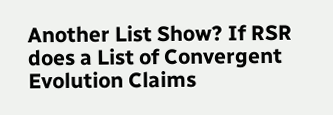Another List Show? If RSR does a List of Convergent Evolution Claims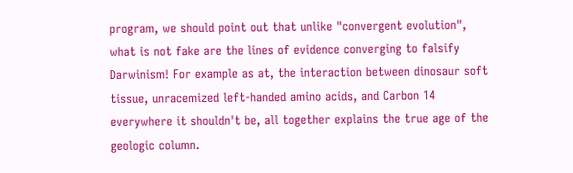program, we should point out that unlike "convergent evolution", what is not fake are the lines of evidence converging to falsify Darwinism! For example as at, the interaction between dinosaur soft tissue, unracemized left-handed amino acids, and Carbon 14 everywhere it shouldn't be, all together explains the true age of the geologic column.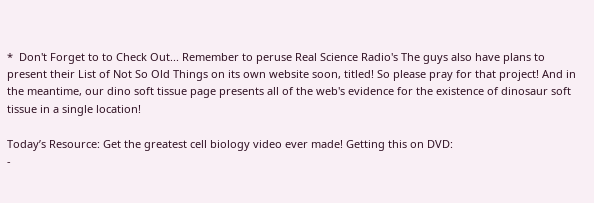*  Don't Forget to to Check Out... Remember to peruse Real Science Radio's The guys also have plans to present their List of Not So Old Things on its own website soon, titled! So please pray for that project! And in the meantime, our dino soft tissue page presents all of the web's evidence for the existence of dinosaur soft tissue in a single location!

Today’s Resource: Get the greatest cell biology video ever made! Getting this on DVD:
-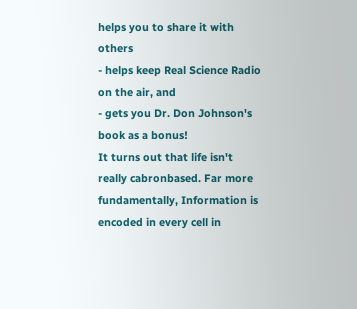helps you to share it with others
- helps keep Real Science Radio on the air, and
- gets you Dr. Don Johnson's book as a bonus!
It turns out that life isn't really cabronbased. Far more fundamentally, Information is encoded in every cell in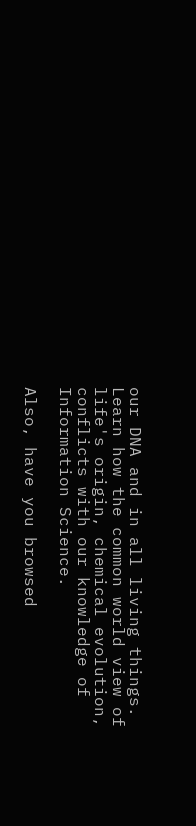our DNA and in all living things. Learn how the common world view of life's origin, chemical evolution, conflicts with our knowledge of Information Science.

Also, have you browsed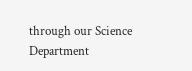through our Science Department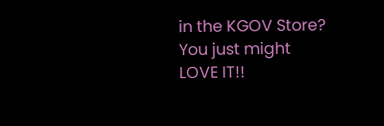in the KGOV Store? You just might LOVE IT!!